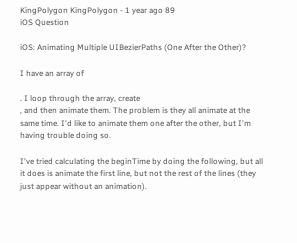KingPolygon KingPolygon - 1 year ago 89
iOS Question

iOS: Animating Multiple UIBezierPaths (One After the Other)?

I have an array of

. I loop through the array, create
, and then animate them. The problem is they all animate at the same time. I'd like to animate them one after the other, but I'm having trouble doing so.

I've tried calculating the beginTime by doing the following, but all it does is animate the first line, but not the rest of the lines (they just appear without an animation).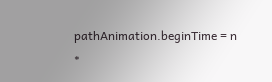pathAnimation.beginTime = n *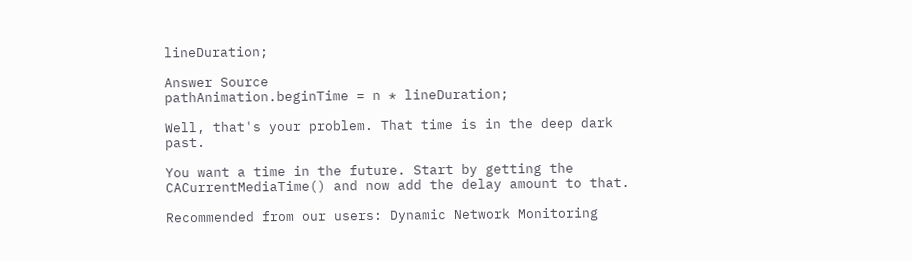lineDuration;

Answer Source
pathAnimation.beginTime = n * lineDuration;

Well, that's your problem. That time is in the deep dark past.

You want a time in the future. Start by getting the CACurrentMediaTime() and now add the delay amount to that.

Recommended from our users: Dynamic Network Monitoring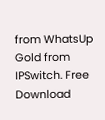from WhatsUp Gold from IPSwitch. Free Download